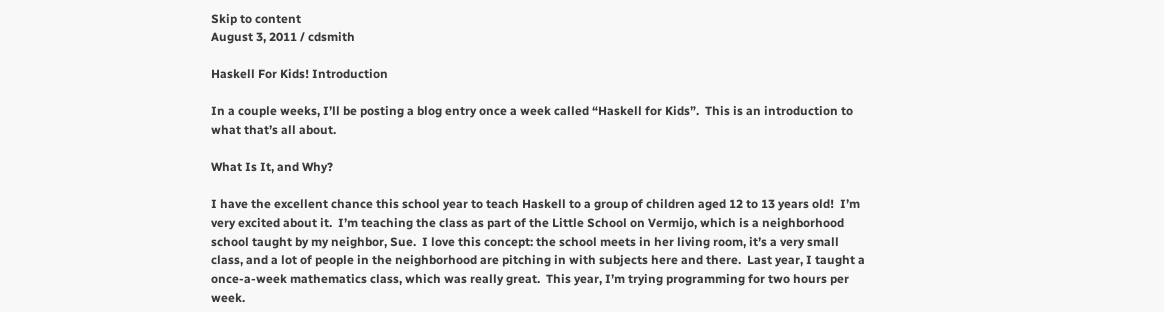Skip to content
August 3, 2011 / cdsmith

Haskell For Kids! Introduction

In a couple weeks, I’ll be posting a blog entry once a week called “Haskell for Kids”.  This is an introduction to what that’s all about.

What Is It, and Why?

I have the excellent chance this school year to teach Haskell to a group of children aged 12 to 13 years old!  I’m very excited about it.  I’m teaching the class as part of the Little School on Vermijo, which is a neighborhood school taught by my neighbor, Sue.  I love this concept: the school meets in her living room, it’s a very small class, and a lot of people in the neighborhood are pitching in with subjects here and there.  Last year, I taught a once-a-week mathematics class, which was really great.  This year, I’m trying programming for two hours per week.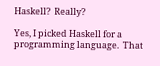Haskell?  Really?

Yes, I picked Haskell for a programming language.  That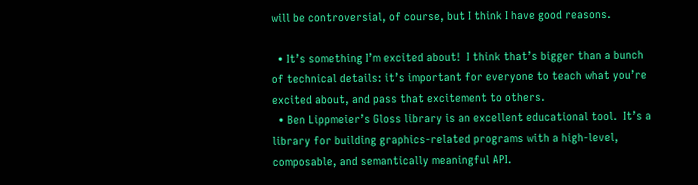will be controversial, of course, but I think I have good reasons.

  • It’s something I’m excited about!  I think that’s bigger than a bunch of technical details: it’s important for everyone to teach what you’re excited about, and pass that excitement to others.
  • Ben Lippmeier’s Gloss library is an excellent educational tool.  It’s a library for building graphics-related programs with a high-level, composable, and semantically meaningful API.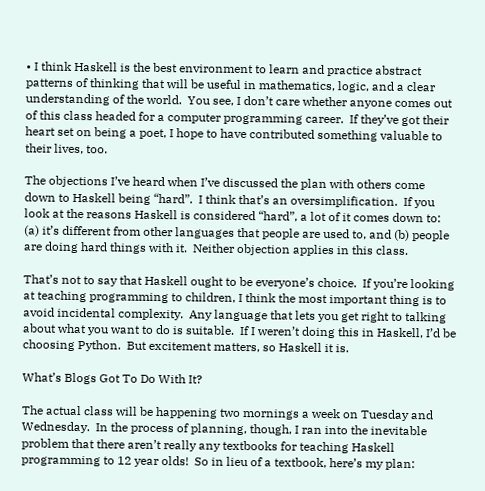• I think Haskell is the best environment to learn and practice abstract patterns of thinking that will be useful in mathematics, logic, and a clear understanding of the world.  You see, I don’t care whether anyone comes out of this class headed for a computer programming career.  If they’ve got their heart set on being a poet, I hope to have contributed something valuable to their lives, too.

The objections I’ve heard when I’ve discussed the plan with others come down to Haskell being “hard”.  I think that’s an oversimplification.  If you look at the reasons Haskell is considered “hard”, a lot of it comes down to: (a) it’s different from other languages that people are used to, and (b) people are doing hard things with it.  Neither objection applies in this class.

That’s not to say that Haskell ought to be everyone’s choice.  If you’re looking at teaching programming to children, I think the most important thing is to avoid incidental complexity.  Any language that lets you get right to talking about what you want to do is suitable.  If I weren’t doing this in Haskell, I’d be choosing Python.  But excitement matters, so Haskell it is.

What’s Blogs Got To Do With It?

The actual class will be happening two mornings a week on Tuesday and Wednesday.  In the process of planning, though, I ran into the inevitable problem that there aren’t really any textbooks for teaching Haskell programming to 12 year olds!  So in lieu of a textbook, here’s my plan: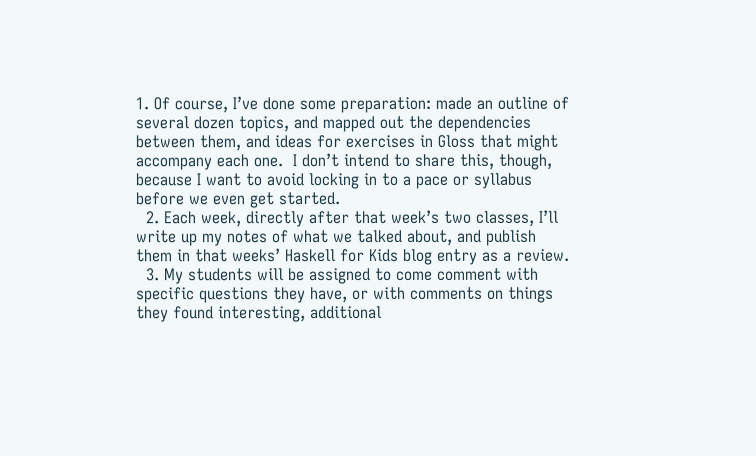1. Of course, I’ve done some preparation: made an outline of several dozen topics, and mapped out the dependencies between them, and ideas for exercises in Gloss that might accompany each one.  I don’t intend to share this, though, because I want to avoid locking in to a pace or syllabus before we even get started.
  2. Each week, directly after that week’s two classes, I’ll write up my notes of what we talked about, and publish them in that weeks’ Haskell for Kids blog entry as a review.
  3. My students will be assigned to come comment with specific questions they have, or with comments on things they found interesting, additional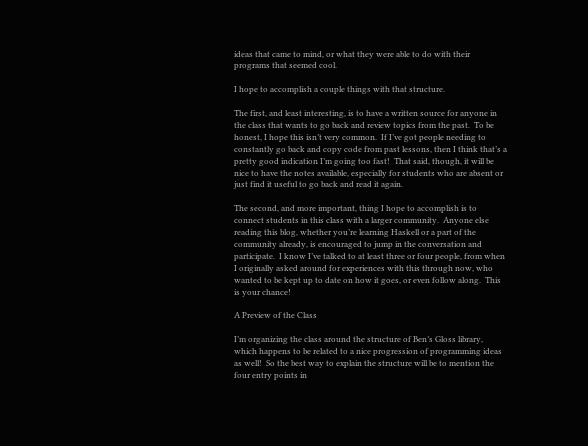ideas that came to mind, or what they were able to do with their programs that seemed cool.

I hope to accomplish a couple things with that structure.

The first, and least interesting, is to have a written source for anyone in the class that wants to go back and review topics from the past.  To be honest, I hope this isn’t very common.  If I’ve got people needing to constantly go back and copy code from past lessons, then I think that’s a pretty good indication I’m going too fast!  That said, though, it will be nice to have the notes available, especially for students who are absent or just find it useful to go back and read it again.

The second, and more important, thing I hope to accomplish is to connect students in this class with a larger community.  Anyone else reading this blog, whether you’re learning Haskell or a part of the community already, is encouraged to jump in the conversation and participate.  I know I’ve talked to at least three or four people, from when I originally asked around for experiences with this through now, who wanted to be kept up to date on how it goes, or even follow along.  This is your chance!

A Preview of the Class

I’m organizing the class around the structure of Ben’s Gloss library, which happens to be related to a nice progression of programming ideas as well!  So the best way to explain the structure will be to mention the four entry points in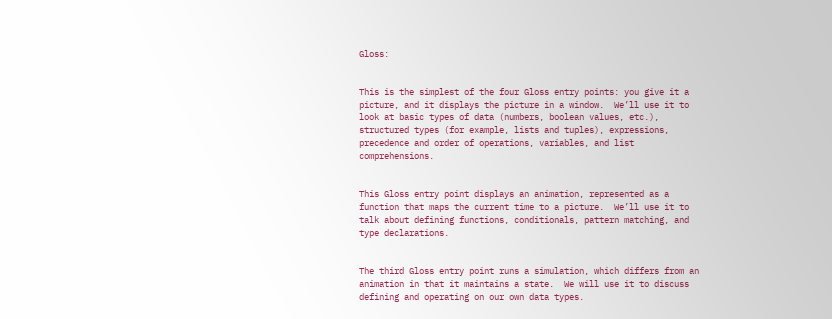Gloss:


This is the simplest of the four Gloss entry points: you give it a picture, and it displays the picture in a window.  We’ll use it to look at basic types of data (numbers, boolean values, etc.), structured types (for example, lists and tuples), expressions, precedence and order of operations, variables, and list comprehensions.


This Gloss entry point displays an animation, represented as a function that maps the current time to a picture.  We’ll use it to talk about defining functions, conditionals, pattern matching, and type declarations.


The third Gloss entry point runs a simulation, which differs from an animation in that it maintains a state.  We will use it to discuss defining and operating on our own data types.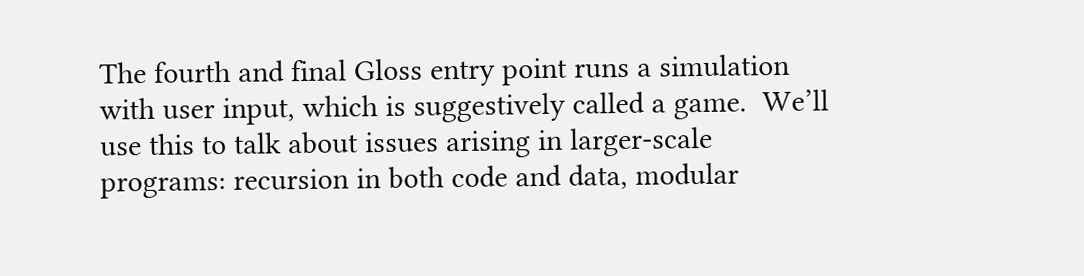The fourth and final Gloss entry point runs a simulation with user input, which is suggestively called a game.  We’ll use this to talk about issues arising in larger-scale programs: recursion in both code and data, modular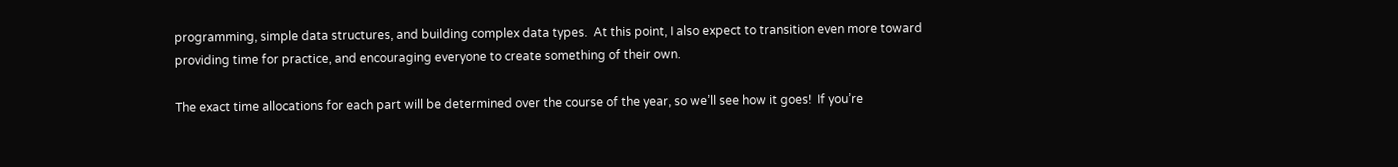programming, simple data structures, and building complex data types.  At this point, I also expect to transition even more toward providing time for practice, and encouraging everyone to create something of their own.

The exact time allocations for each part will be determined over the course of the year, so we’ll see how it goes!  If you’re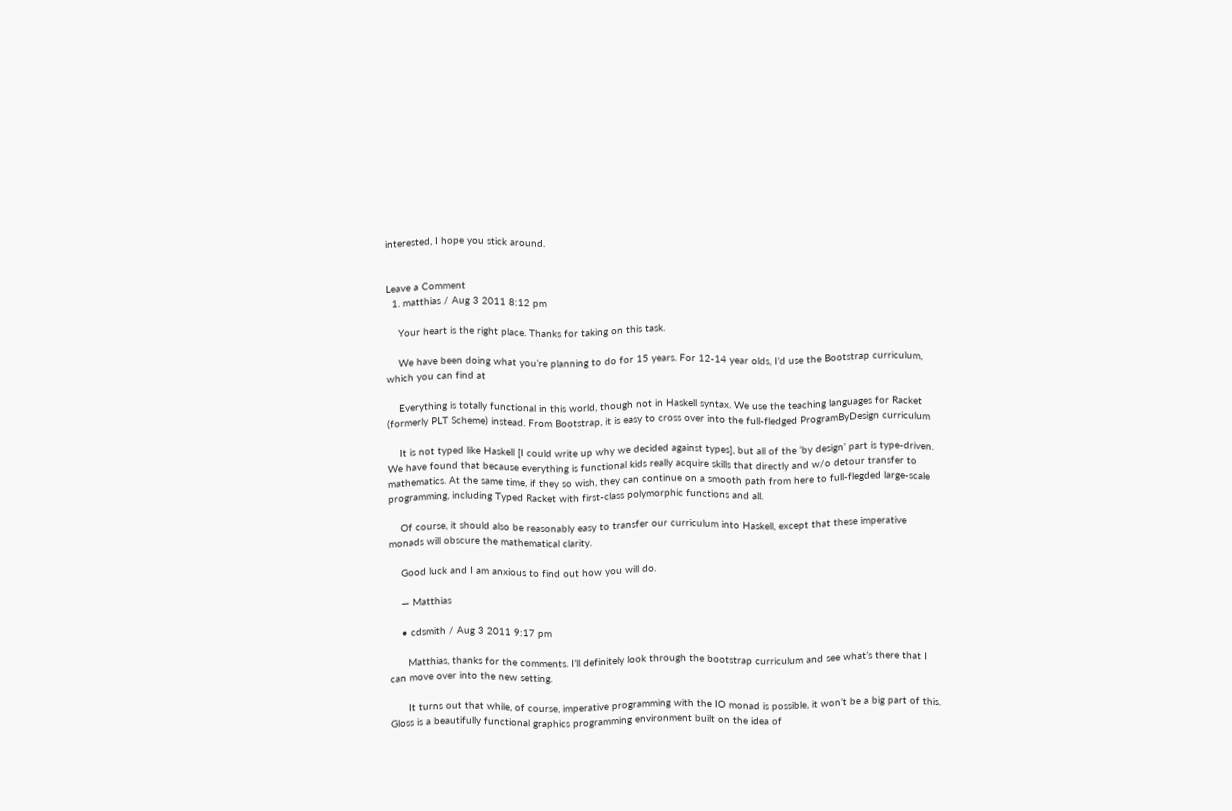interested, I hope you stick around.


Leave a Comment
  1. matthias / Aug 3 2011 8:12 pm

    Your heart is the right place. Thanks for taking on this task.

    We have been doing what you’re planning to do for 15 years. For 12-14 year olds, I’d use the Bootstrap curriculum, which you can find at

    Everything is totally functional in this world, though not in Haskell syntax. We use the teaching languages for Racket (formerly PLT Scheme) instead. From Bootstrap, it is easy to cross over into the full-fledged ProgramByDesign curriculum

    It is not typed like Haskell [I could write up why we decided against types], but all of the ‘by design’ part is type-driven. We have found that because everything is functional kids really acquire skills that directly and w/o detour transfer to mathematics. At the same time, if they so wish, they can continue on a smooth path from here to full-flegded large-scale programming, including Typed Racket with first-class polymorphic functions and all.

    Of course, it should also be reasonably easy to transfer our curriculum into Haskell, except that these imperative monads will obscure the mathematical clarity.

    Good luck and I am anxious to find out how you will do.

    — Matthias

    • cdsmith / Aug 3 2011 9:17 pm

      Matthias, thanks for the comments. I’ll definitely look through the bootstrap curriculum and see what’s there that I can move over into the new setting.

      It turns out that while, of course, imperative programming with the IO monad is possible, it won’t be a big part of this. Gloss is a beautifully functional graphics programming environment built on the idea of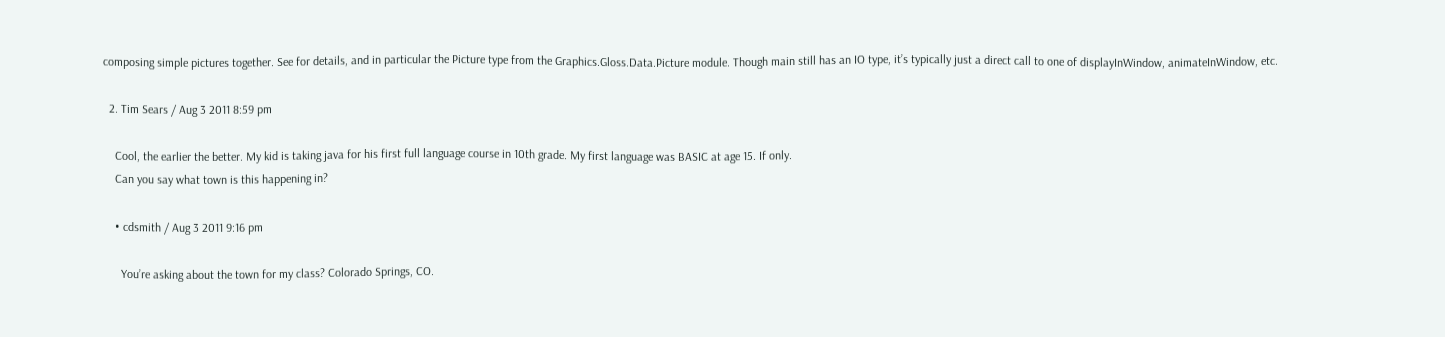composing simple pictures together. See for details, and in particular the Picture type from the Graphics.Gloss.Data.Picture module. Though main still has an IO type, it’s typically just a direct call to one of displayInWindow, animateInWindow, etc.

  2. Tim Sears / Aug 3 2011 8:59 pm

    Cool, the earlier the better. My kid is taking java for his first full language course in 10th grade. My first language was BASIC at age 15. If only.
    Can you say what town is this happening in?

    • cdsmith / Aug 3 2011 9:16 pm

      You’re asking about the town for my class? Colorado Springs, CO.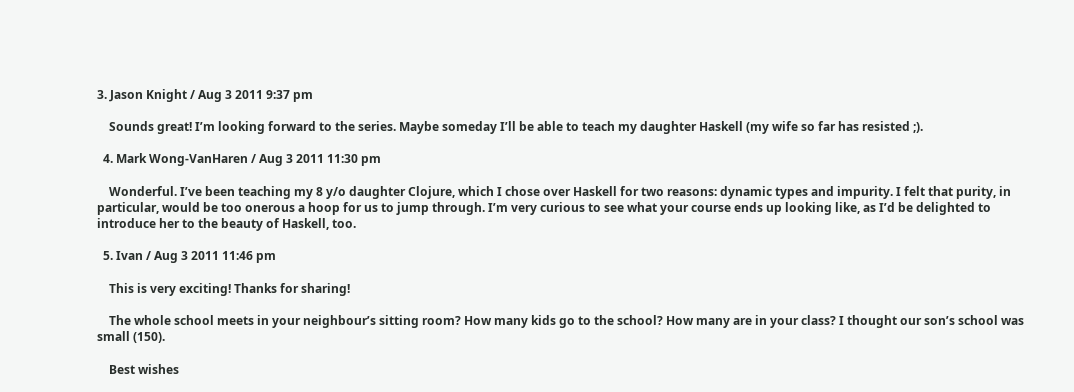3. Jason Knight / Aug 3 2011 9:37 pm

    Sounds great! I’m looking forward to the series. Maybe someday I’ll be able to teach my daughter Haskell (my wife so far has resisted ;).

  4. Mark Wong-VanHaren / Aug 3 2011 11:30 pm

    Wonderful. I’ve been teaching my 8 y/o daughter Clojure, which I chose over Haskell for two reasons: dynamic types and impurity. I felt that purity, in particular, would be too onerous a hoop for us to jump through. I’m very curious to see what your course ends up looking like, as I’d be delighted to introduce her to the beauty of Haskell, too.

  5. Ivan / Aug 3 2011 11:46 pm

    This is very exciting! Thanks for sharing!

    The whole school meets in your neighbour’s sitting room? How many kids go to the school? How many are in your class? I thought our son’s school was small (150).

    Best wishes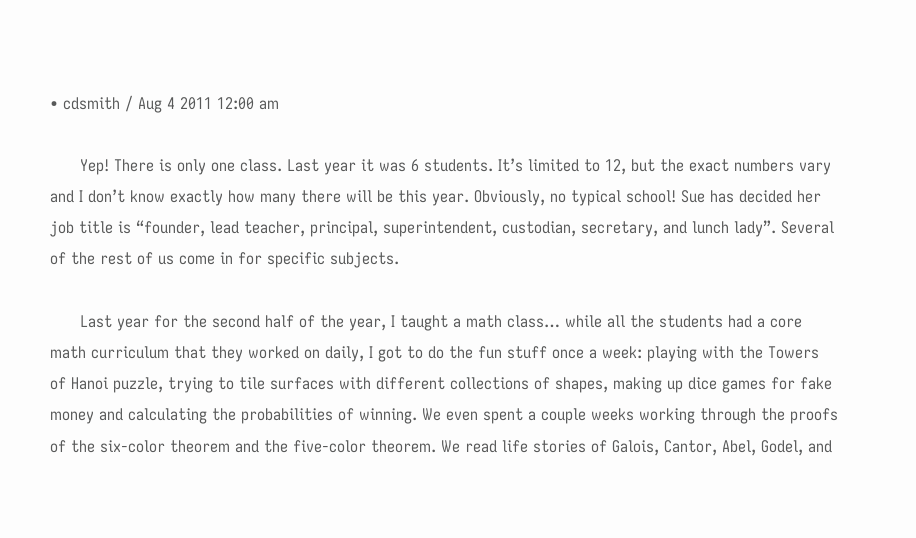• cdsmith / Aug 4 2011 12:00 am

      Yep! There is only one class. Last year it was 6 students. It’s limited to 12, but the exact numbers vary and I don’t know exactly how many there will be this year. Obviously, no typical school! Sue has decided her job title is “founder, lead teacher, principal, superintendent, custodian, secretary, and lunch lady”. Several of the rest of us come in for specific subjects.

      Last year for the second half of the year, I taught a math class… while all the students had a core math curriculum that they worked on daily, I got to do the fun stuff once a week: playing with the Towers of Hanoi puzzle, trying to tile surfaces with different collections of shapes, making up dice games for fake money and calculating the probabilities of winning. We even spent a couple weeks working through the proofs of the six-color theorem and the five-color theorem. We read life stories of Galois, Cantor, Abel, Godel, and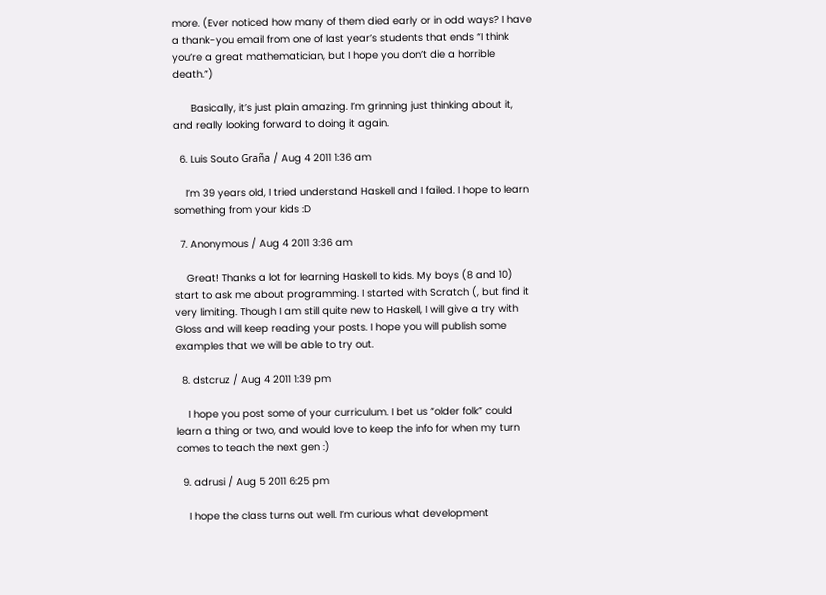more. (Ever noticed how many of them died early or in odd ways? I have a thank-you email from one of last year’s students that ends “I think you’re a great mathematician, but I hope you don’t die a horrible death.”)

      Basically, it’s just plain amazing. I’m grinning just thinking about it, and really looking forward to doing it again.

  6. Luis Souto Graña / Aug 4 2011 1:36 am

    I’m 39 years old, I tried understand Haskell and I failed. I hope to learn something from your kids :D

  7. Anonymous / Aug 4 2011 3:36 am

    Great! Thanks a lot for learning Haskell to kids. My boys (8 and 10) start to ask me about programming. I started with Scratch (, but find it very limiting. Though I am still quite new to Haskell, I will give a try with Gloss and will keep reading your posts. I hope you will publish some examples that we will be able to try out.

  8. dstcruz / Aug 4 2011 1:39 pm

    I hope you post some of your curriculum. I bet us “older folk” could learn a thing or two, and would love to keep the info for when my turn comes to teach the next gen :)

  9. adrusi / Aug 5 2011 6:25 pm

    I hope the class turns out well. I’m curious what development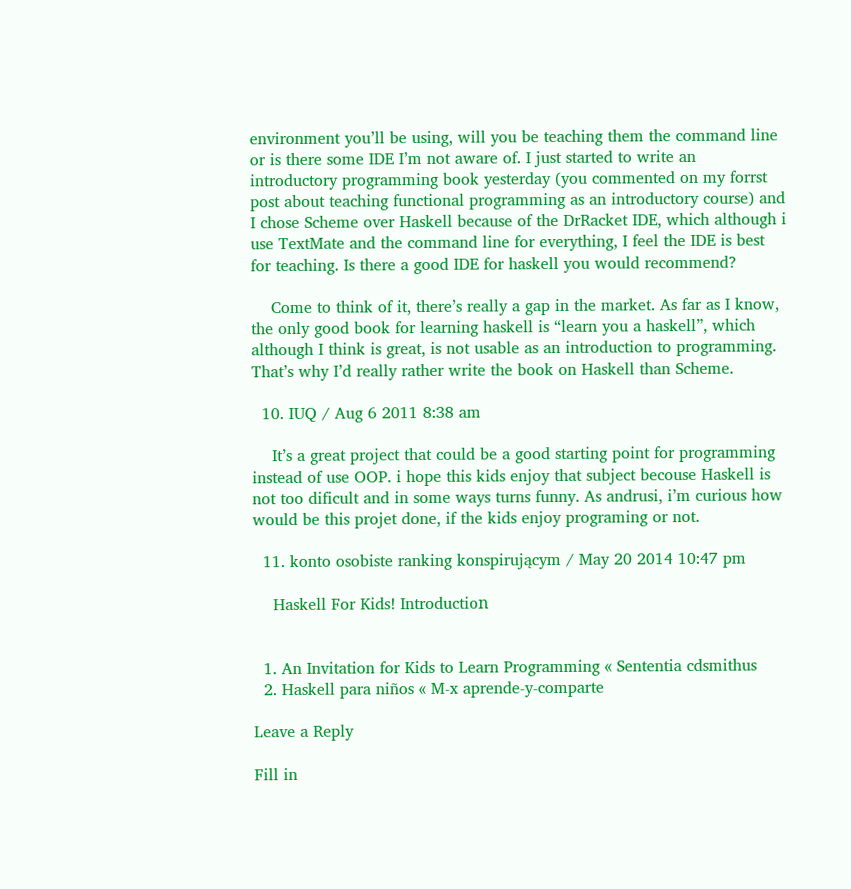environment you’ll be using, will you be teaching them the command line or is there some IDE I’m not aware of. I just started to write an introductory programming book yesterday (you commented on my forrst post about teaching functional programming as an introductory course) and I chose Scheme over Haskell because of the DrRacket IDE, which although i use TextMate and the command line for everything, I feel the IDE is best for teaching. Is there a good IDE for haskell you would recommend?

    Come to think of it, there’s really a gap in the market. As far as I know, the only good book for learning haskell is “learn you a haskell”, which although I think is great, is not usable as an introduction to programming. That’s why I’d really rather write the book on Haskell than Scheme.

  10. IUQ / Aug 6 2011 8:38 am

    It’s a great project that could be a good starting point for programming instead of use OOP. i hope this kids enjoy that subject becouse Haskell is not too dificult and in some ways turns funny. As andrusi, i’m curious how would be this projet done, if the kids enjoy programing or not.

  11. konto osobiste ranking konspirującym / May 20 2014 10:47 pm

    Haskell For Kids! Introdսctiօn


  1. An Invitation for Kids to Learn Programming « Sententia cdsmithus
  2. Haskell para niños « M-x aprende-y-comparte

Leave a Reply

Fill in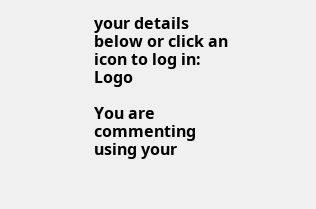your details below or click an icon to log in: Logo

You are commenting using your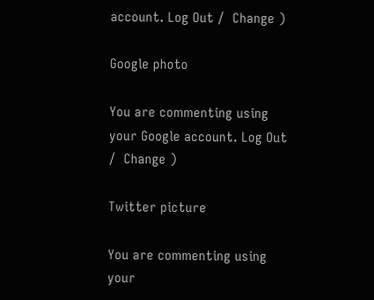account. Log Out /  Change )

Google photo

You are commenting using your Google account. Log Out /  Change )

Twitter picture

You are commenting using your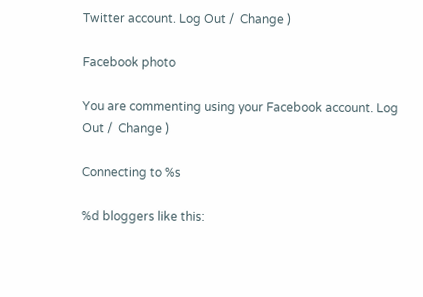Twitter account. Log Out /  Change )

Facebook photo

You are commenting using your Facebook account. Log Out /  Change )

Connecting to %s

%d bloggers like this: